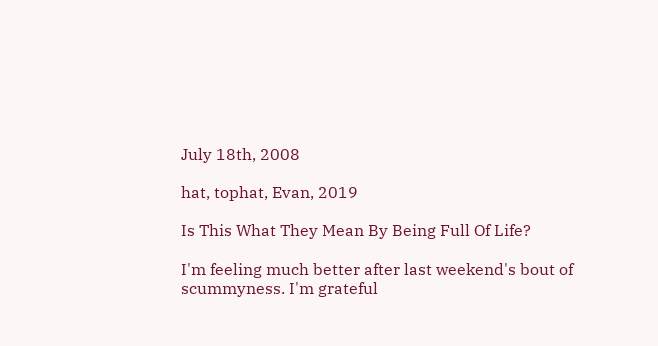July 18th, 2008

hat, tophat, Evan, 2019

Is This What They Mean By Being Full Of Life?

I'm feeling much better after last weekend's bout of scummyness. I'm grateful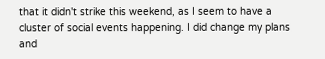that it didn't strike this weekend, as I seem to have a cluster of social events happening. I did change my plans and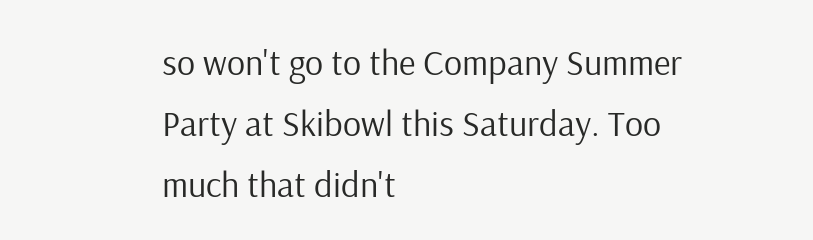so won't go to the Company Summer Party at Skibowl this Saturday. Too much that didn't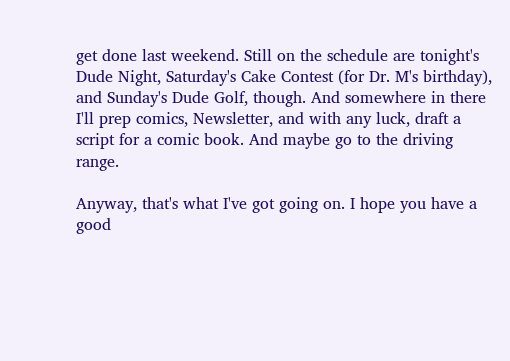get done last weekend. Still on the schedule are tonight's Dude Night, Saturday's Cake Contest (for Dr. M's birthday), and Sunday's Dude Golf, though. And somewhere in there I'll prep comics, Newsletter, and with any luck, draft a script for a comic book. And maybe go to the driving range.

Anyway, that's what I've got going on. I hope you have a good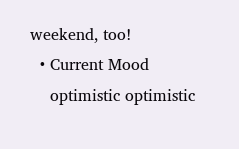weekend, too!
  • Current Mood
    optimistic optimistic